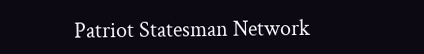Patriot Statesman Network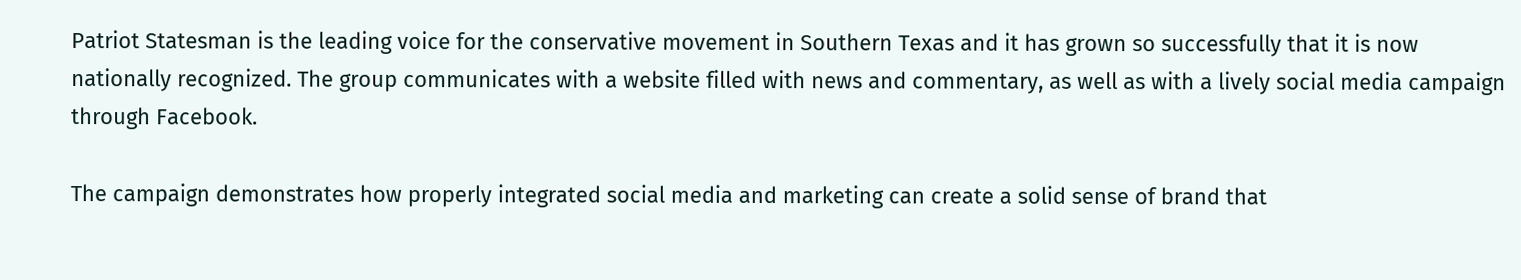Patriot Statesman is the leading voice for the conservative movement in Southern Texas and it has grown so successfully that it is now nationally recognized. The group communicates with a website filled with news and commentary, as well as with a lively social media campaign through Facebook.

The campaign demonstrates how properly integrated social media and marketing can create a solid sense of brand that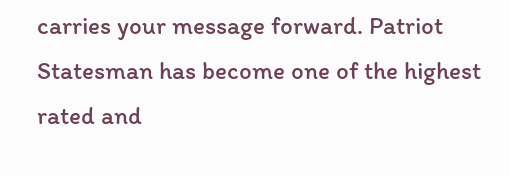carries your message forward. Patriot Statesman has become one of the highest rated and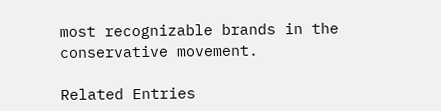most recognizable brands in the conservative movement.

Related Entries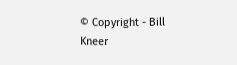© Copyright - Bill Kneer